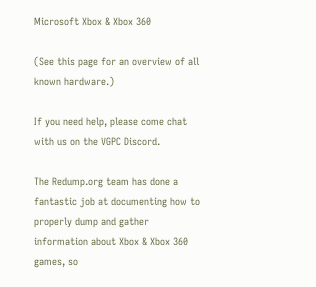Microsoft Xbox & Xbox 360

(See this page for an overview of all known hardware.)

If you need help, please come chat with us on the VGPC Discord.

The Redump.org team has done a fantastic job at documenting how to properly dump and gather information about Xbox & Xbox 360 games, so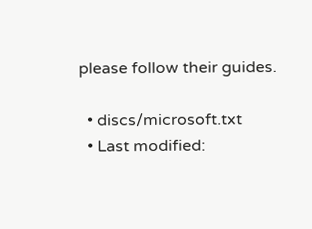please follow their guides.

  • discs/microsoft.txt
  • Last modified: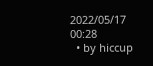2022/05/17 00:28
  • by hiccup